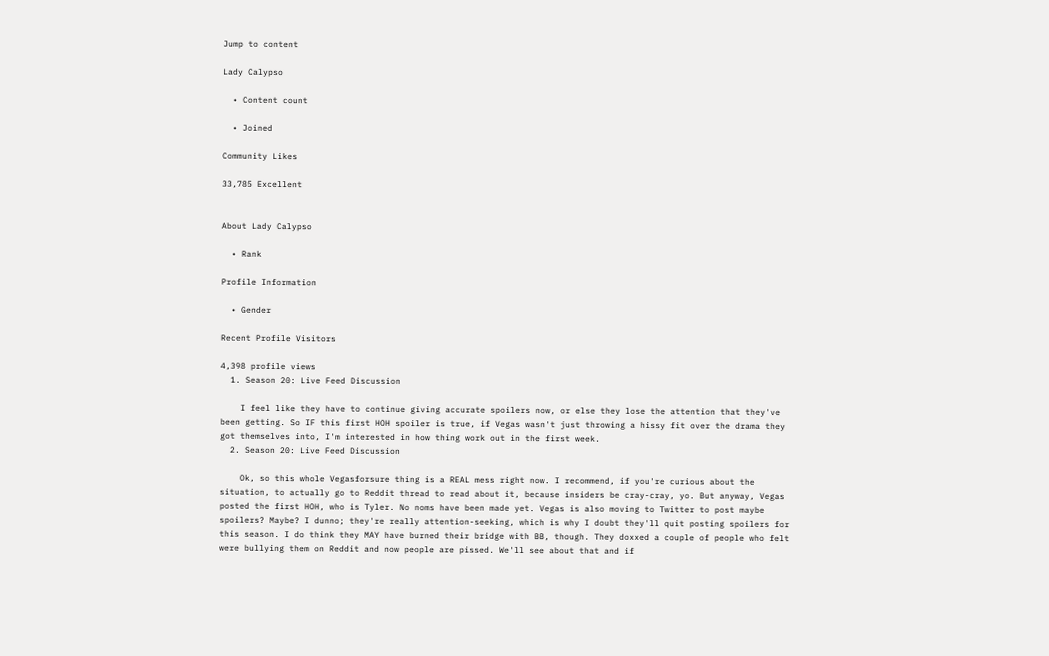Jump to content

Lady Calypso

  • Content count

  • Joined

Community Likes

33,785 Excellent


About Lady Calypso

  • Rank

Profile Information

  • Gender

Recent Profile Visitors

4,398 profile views
  1. Season 20: Live Feed Discussion

    I feel like they have to continue giving accurate spoilers now, or else they lose the attention that they've been getting. So IF this first HOH spoiler is true, if Vegas wasn't just throwing a hissy fit over the drama they got themselves into, I'm interested in how thing work out in the first week.
  2. Season 20: Live Feed Discussion

    Ok, so this whole Vegasforsure thing is a REAL mess right now. I recommend, if you're curious about the situation, to actually go to Reddit thread to read about it, because insiders be cray-cray, yo. But anyway, Vegas posted the first HOH, who is Tyler. No noms have been made yet. Vegas is also moving to Twitter to post maybe spoilers? Maybe? I dunno; they're really attention-seeking, which is why I doubt they'll quit posting spoilers for this season. I do think they MAY have burned their bridge with BB, though. They doxxed a couple of people who felt were bullying them on Reddit and now people are pissed. We'll see about that and if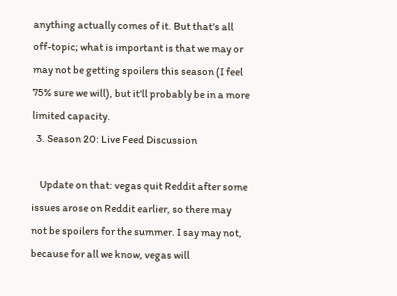anything actually comes of it. But that's all off-topic; what is important is that we may or may not be getting spoilers this season (I feel 75% sure we will), but it'll probably be in a more limited capacity.
  3. Season 20: Live Feed Discussion

    Update on that: vegas quit Reddit after some issues arose on Reddit earlier, so there may not be spoilers for the summer. I say may not, because for all we know, vegas will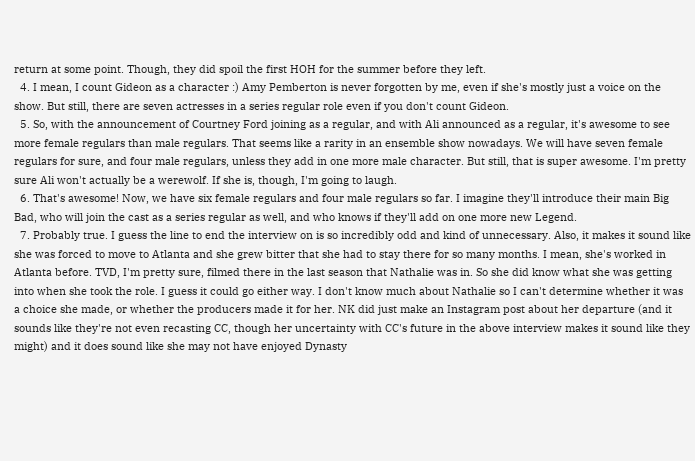return at some point. Though, they did spoil the first HOH for the summer before they left.
  4. I mean, I count Gideon as a character :) Amy Pemberton is never forgotten by me, even if she's mostly just a voice on the show. But still, there are seven actresses in a series regular role even if you don't count Gideon.
  5. So, with the announcement of Courtney Ford joining as a regular, and with Ali announced as a regular, it's awesome to see more female regulars than male regulars. That seems like a rarity in an ensemble show nowadays. We will have seven female regulars for sure, and four male regulars, unless they add in one more male character. But still, that is super awesome. I'm pretty sure Ali won't actually be a werewolf. If she is, though, I'm going to laugh.
  6. That's awesome! Now, we have six female regulars and four male regulars so far. I imagine they'll introduce their main Big Bad, who will join the cast as a series regular as well, and who knows if they'll add on one more new Legend.
  7. Probably true. I guess the line to end the interview on is so incredibly odd and kind of unnecessary. Also, it makes it sound like she was forced to move to Atlanta and she grew bitter that she had to stay there for so many months. I mean, she's worked in Atlanta before. TVD, I'm pretty sure, filmed there in the last season that Nathalie was in. So she did know what she was getting into when she took the role. I guess it could go either way. I don't know much about Nathalie so I can't determine whether it was a choice she made, or whether the producers made it for her. NK did just make an Instagram post about her departure (and it sounds like they're not even recasting CC, though her uncertainty with CC's future in the above interview makes it sound like they might) and it does sound like she may not have enjoyed Dynasty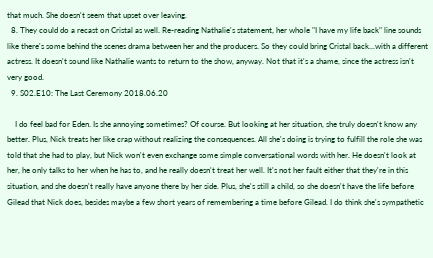that much. She doesn't seem that upset over leaving.
  8. They could do a recast on Cristal as well. Re-reading Nathalie's statement, her whole "I have my life back" line sounds like there's some behind the scenes drama between her and the producers. So they could bring Cristal back...with a different actress. It doesn't sound like Nathalie wants to return to the show, anyway. Not that it's a shame, since the actress isn't very good.
  9. S02.E10: The Last Ceremony 2018.06.20

    I do feel bad for Eden. Is she annoying sometimes? Of course. But looking at her situation, she truly doesn't know any better. Plus, Nick treats her like crap without realizing the consequences. All she's doing is trying to fulfill the role she was told that she had to play, but Nick won't even exchange some simple conversational words with her. He doesn't look at her, he only talks to her when he has to, and he really doesn't treat her well. It's not her fault either that they're in this situation, and she doesn't really have anyone there by her side. Plus, she's still a child, so she doesn't have the life before Gilead that Nick does, besides maybe a few short years of remembering a time before Gilead. I do think she's sympathetic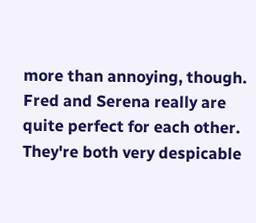more than annoying, though. Fred and Serena really are quite perfect for each other. They're both very despicable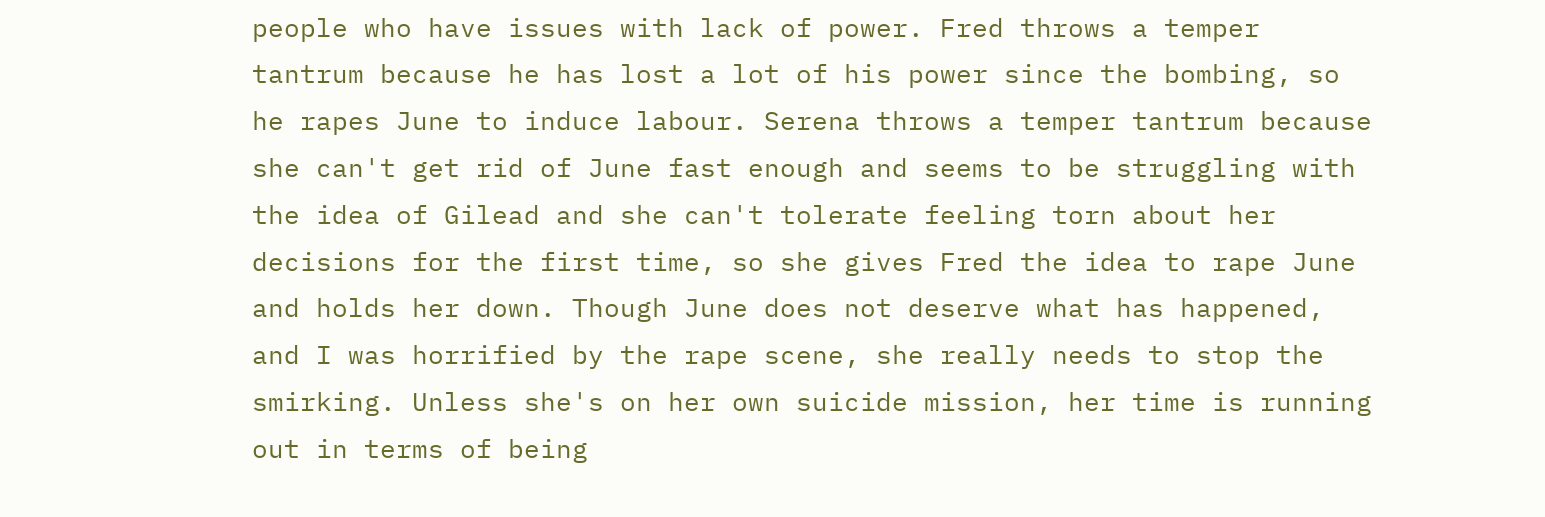people who have issues with lack of power. Fred throws a temper tantrum because he has lost a lot of his power since the bombing, so he rapes June to induce labour. Serena throws a temper tantrum because she can't get rid of June fast enough and seems to be struggling with the idea of Gilead and she can't tolerate feeling torn about her decisions for the first time, so she gives Fred the idea to rape June and holds her down. Though June does not deserve what has happened, and I was horrified by the rape scene, she really needs to stop the smirking. Unless she's on her own suicide mission, her time is running out in terms of being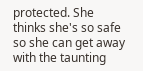protected. She thinks she's so safe so she can get away with the taunting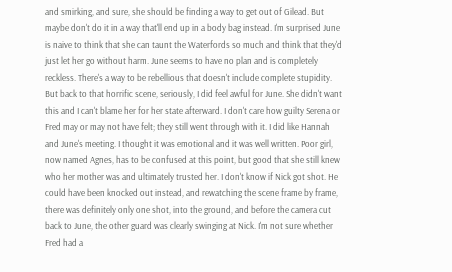and smirking, and sure, she should be finding a way to get out of Gilead. But maybe don't do it in a way that'll end up in a body bag instead. I'm surprised June is naive to think that she can taunt the Waterfords so much and think that they'd just let her go without harm. June seems to have no plan and is completely reckless. There's a way to be rebellious that doesn't include complete stupidity. But back to that horrific scene, seriously, I did feel awful for June. She didn't want this and I can't blame her for her state afterward. I don't care how guilty Serena or Fred may or may not have felt; they still went through with it. I did like Hannah and June's meeting. I thought it was emotional and it was well written. Poor girl, now named Agnes, has to be confused at this point, but good that she still knew who her mother was and ultimately trusted her. I don't know if Nick got shot. He could have been knocked out instead, and rewatching the scene frame by frame, there was definitely only one shot, into the ground, and before the camera cut back to June, the other guard was clearly swinging at Nick. I'm not sure whether Fred had a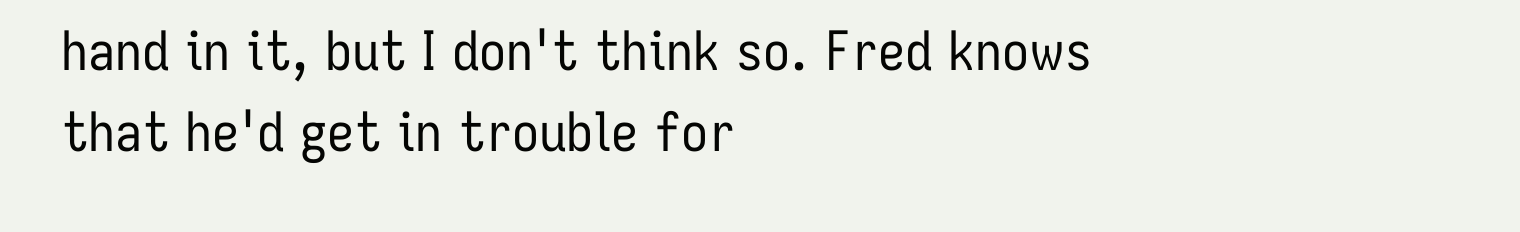hand in it, but I don't think so. Fred knows that he'd get in trouble for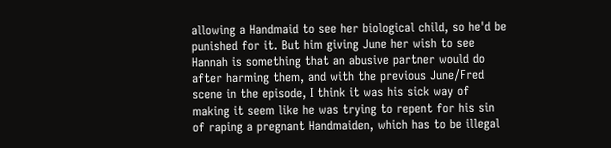allowing a Handmaid to see her biological child, so he'd be punished for it. But him giving June her wish to see Hannah is something that an abusive partner would do after harming them, and with the previous June/Fred scene in the episode, I think it was his sick way of making it seem like he was trying to repent for his sin of raping a pregnant Handmaiden, which has to be illegal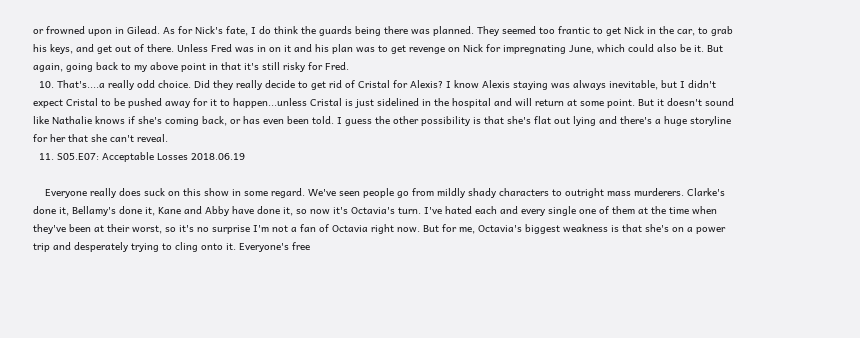or frowned upon in Gilead. As for Nick's fate, I do think the guards being there was planned. They seemed too frantic to get Nick in the car, to grab his keys, and get out of there. Unless Fred was in on it and his plan was to get revenge on Nick for impregnating June, which could also be it. But again, going back to my above point in that it's still risky for Fred.
  10. That's....a really odd choice. Did they really decide to get rid of Cristal for Alexis? I know Alexis staying was always inevitable, but I didn't expect Cristal to be pushed away for it to happen...unless Cristal is just sidelined in the hospital and will return at some point. But it doesn't sound like Nathalie knows if she's coming back, or has even been told. I guess the other possibility is that she's flat out lying and there's a huge storyline for her that she can't reveal.
  11. S05.E07: Acceptable Losses 2018.06.19

    Everyone really does suck on this show in some regard. We've seen people go from mildly shady characters to outright mass murderers. Clarke's done it, Bellamy's done it, Kane and Abby have done it, so now it's Octavia's turn. I've hated each and every single one of them at the time when they've been at their worst, so it's no surprise I'm not a fan of Octavia right now. But for me, Octavia's biggest weakness is that she's on a power trip and desperately trying to cling onto it. Everyone's free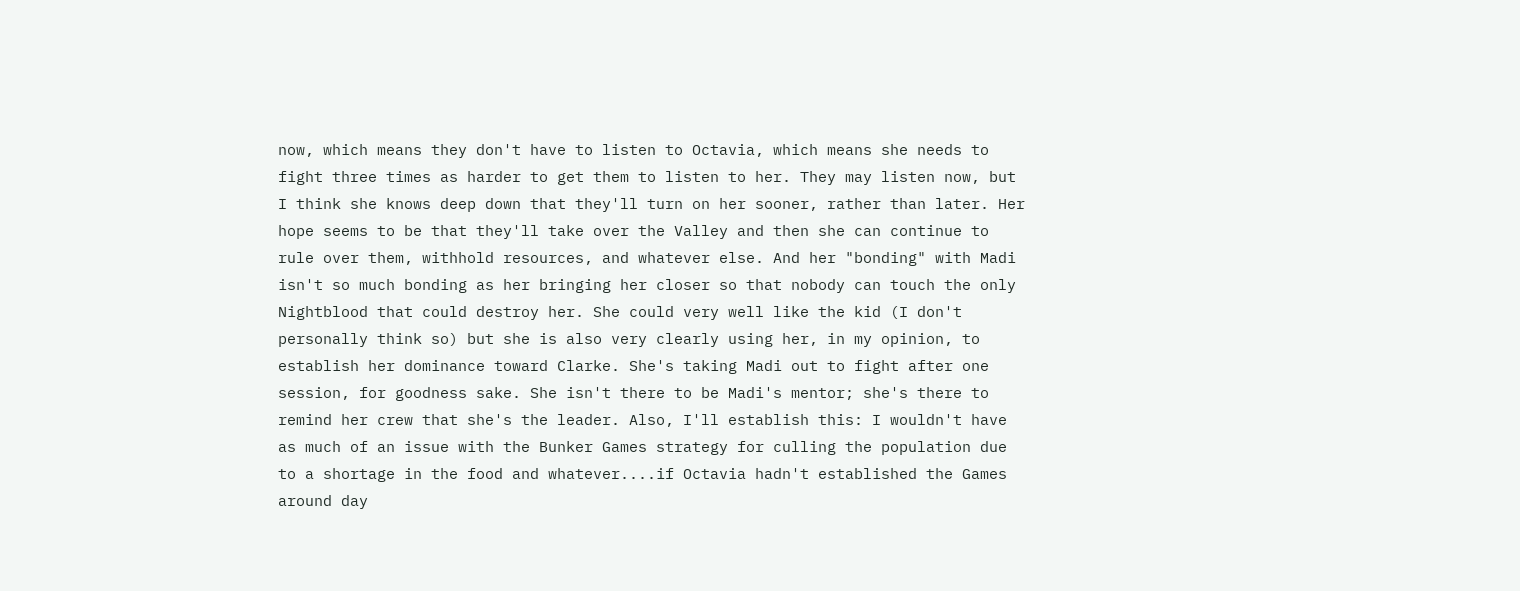now, which means they don't have to listen to Octavia, which means she needs to fight three times as harder to get them to listen to her. They may listen now, but I think she knows deep down that they'll turn on her sooner, rather than later. Her hope seems to be that they'll take over the Valley and then she can continue to rule over them, withhold resources, and whatever else. And her "bonding" with Madi isn't so much bonding as her bringing her closer so that nobody can touch the only Nightblood that could destroy her. She could very well like the kid (I don't personally think so) but she is also very clearly using her, in my opinion, to establish her dominance toward Clarke. She's taking Madi out to fight after one session, for goodness sake. She isn't there to be Madi's mentor; she's there to remind her crew that she's the leader. Also, I'll establish this: I wouldn't have as much of an issue with the Bunker Games strategy for culling the population due to a shortage in the food and whatever....if Octavia hadn't established the Games around day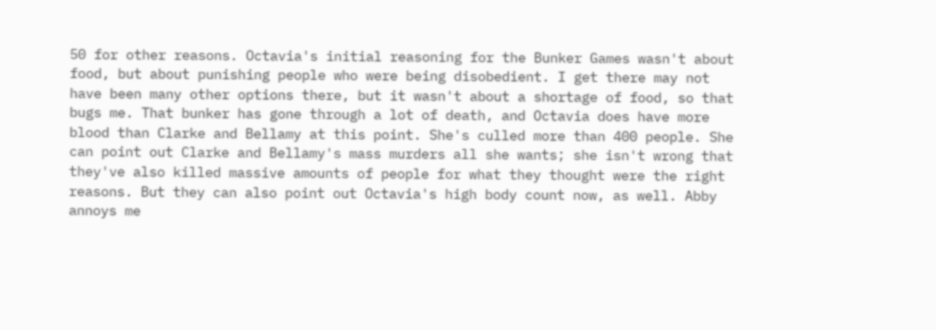50 for other reasons. Octavia's initial reasoning for the Bunker Games wasn't about food, but about punishing people who were being disobedient. I get there may not have been many other options there, but it wasn't about a shortage of food, so that bugs me. That bunker has gone through a lot of death, and Octavia does have more blood than Clarke and Bellamy at this point. She's culled more than 400 people. She can point out Clarke and Bellamy's mass murders all she wants; she isn't wrong that they've also killed massive amounts of people for what they thought were the right reasons. But they can also point out Octavia's high body count now, as well. Abby annoys me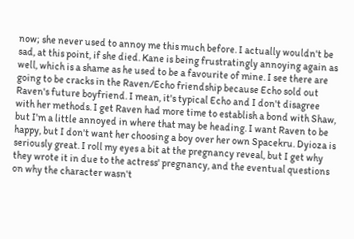now; she never used to annoy me this much before. I actually wouldn't be sad, at this point, if she died. Kane is being frustratingly annoying again as well, which is a shame as he used to be a favourite of mine. I see there are going to be cracks in the Raven/Echo friendship because Echo sold out Raven's future boyfriend. I mean, it's typical Echo and I don't disagree with her methods. I get Raven had more time to establish a bond with Shaw, but I'm a little annoyed in where that may be heading. I want Raven to be happy, but I don't want her choosing a boy over her own Spacekru. Dyioza is seriously great. I roll my eyes a bit at the pregnancy reveal, but I get why they wrote it in due to the actress' pregnancy, and the eventual questions on why the character wasn't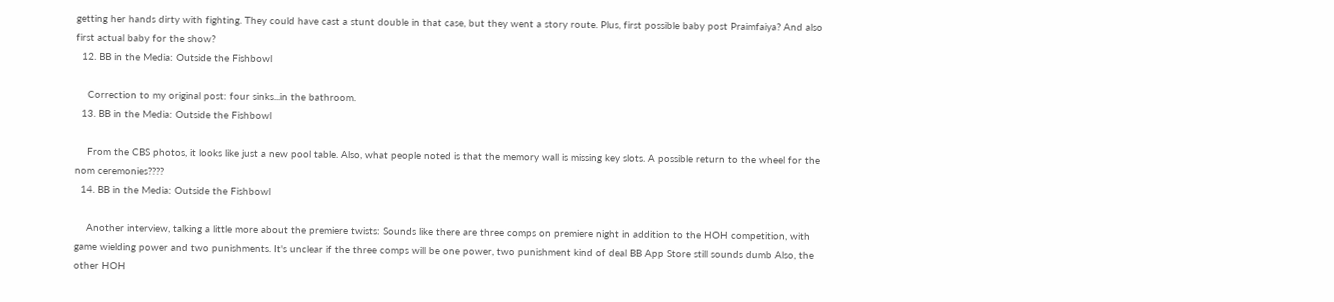getting her hands dirty with fighting. They could have cast a stunt double in that case, but they went a story route. Plus, first possible baby post Praimfaiya? And also first actual baby for the show?
  12. BB in the Media: Outside the Fishbowl

    Correction to my original post: four sinks...in the bathroom.
  13. BB in the Media: Outside the Fishbowl

    From the CBS photos, it looks like just a new pool table. Also, what people noted is that the memory wall is missing key slots. A possible return to the wheel for the nom ceremonies????
  14. BB in the Media: Outside the Fishbowl

    Another interview, talking a little more about the premiere twists: Sounds like there are three comps on premiere night in addition to the HOH competition, with game wielding power and two punishments. It's unclear if the three comps will be one power, two punishment kind of deal BB App Store still sounds dumb Also, the other HOH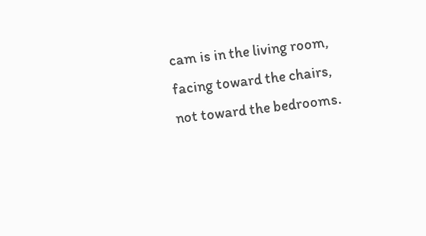cam is in the living room, facing toward the chairs, not toward the bedrooms.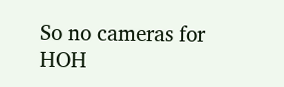So no cameras for HOH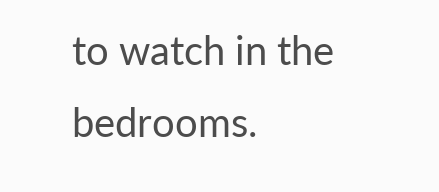to watch in the bedrooms.